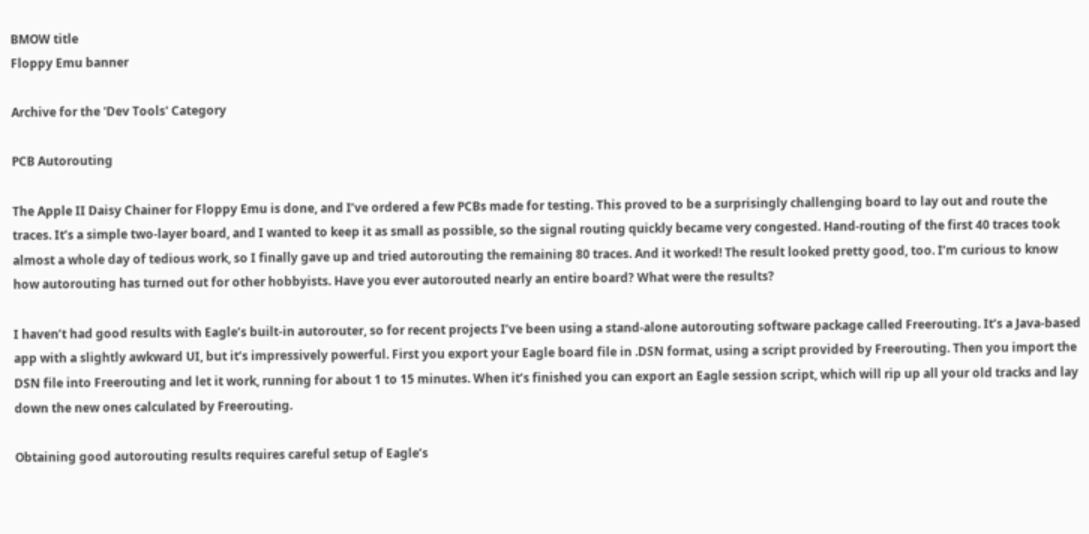BMOW title
Floppy Emu banner

Archive for the 'Dev Tools' Category

PCB Autorouting

The Apple II Daisy Chainer for Floppy Emu is done, and I’ve ordered a few PCBs made for testing. This proved to be a surprisingly challenging board to lay out and route the traces. It’s a simple two-layer board, and I wanted to keep it as small as possible, so the signal routing quickly became very congested. Hand-routing of the first 40 traces took almost a whole day of tedious work, so I finally gave up and tried autorouting the remaining 80 traces. And it worked! The result looked pretty good, too. I’m curious to know how autorouting has turned out for other hobbyists. Have you ever autorouted nearly an entire board? What were the results?

I haven’t had good results with Eagle’s built-in autorouter, so for recent projects I’ve been using a stand-alone autorouting software package called Freerouting. It’s a Java-based app with a slightly awkward UI, but it’s impressively powerful. First you export your Eagle board file in .DSN format, using a script provided by Freerouting. Then you import the DSN file into Freerouting and let it work, running for about 1 to 15 minutes. When it’s finished you can export an Eagle session script, which will rip up all your old tracks and lay down the new ones calculated by Freerouting.

Obtaining good autorouting results requires careful setup of Eagle’s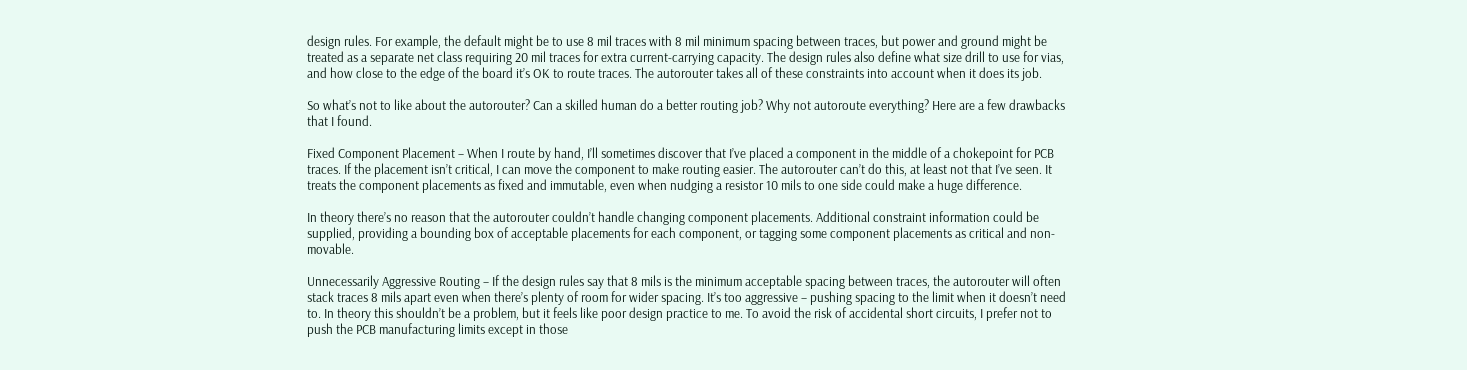design rules. For example, the default might be to use 8 mil traces with 8 mil minimum spacing between traces, but power and ground might be treated as a separate net class requiring 20 mil traces for extra current-carrying capacity. The design rules also define what size drill to use for vias, and how close to the edge of the board it’s OK to route traces. The autorouter takes all of these constraints into account when it does its job.

So what’s not to like about the autorouter? Can a skilled human do a better routing job? Why not autoroute everything? Here are a few drawbacks that I found.

Fixed Component Placement – When I route by hand, I’ll sometimes discover that I’ve placed a component in the middle of a chokepoint for PCB traces. If the placement isn’t critical, I can move the component to make routing easier. The autorouter can’t do this, at least not that I’ve seen. It treats the component placements as fixed and immutable, even when nudging a resistor 10 mils to one side could make a huge difference.

In theory there’s no reason that the autorouter couldn’t handle changing component placements. Additional constraint information could be supplied, providing a bounding box of acceptable placements for each component, or tagging some component placements as critical and non-movable.

Unnecessarily Aggressive Routing – If the design rules say that 8 mils is the minimum acceptable spacing between traces, the autorouter will often stack traces 8 mils apart even when there’s plenty of room for wider spacing. It’s too aggressive – pushing spacing to the limit when it doesn’t need to. In theory this shouldn’t be a problem, but it feels like poor design practice to me. To avoid the risk of accidental short circuits, I prefer not to push the PCB manufacturing limits except in those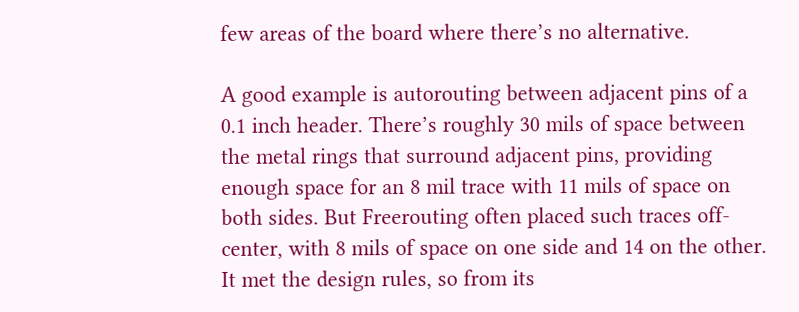few areas of the board where there’s no alternative.

A good example is autorouting between adjacent pins of a 0.1 inch header. There’s roughly 30 mils of space between the metal rings that surround adjacent pins, providing enough space for an 8 mil trace with 11 mils of space on both sides. But Freerouting often placed such traces off-center, with 8 mils of space on one side and 14 on the other. It met the design rules, so from its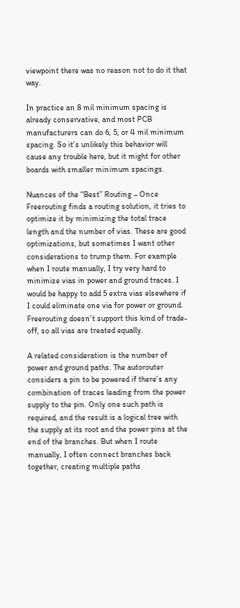viewpoint there was no reason not to do it that way.

In practice an 8 mil minimum spacing is already conservative, and most PCB manufacturers can do 6, 5, or 4 mil minimum spacing. So it’s unlikely this behavior will cause any trouble here, but it might for other boards with smaller minimum spacings.

Nuances of the “Best” Routing – Once Freerouting finds a routing solution, it tries to optimize it by minimizing the total trace length and the number of vias. These are good optimizations, but sometimes I want other considerations to trump them. For example when I route manually, I try very hard to minimize vias in power and ground traces. I would be happy to add 5 extra vias elsewhere if I could eliminate one via for power or ground. Freerouting doesn’t support this kind of trade-off, so all vias are treated equally.

A related consideration is the number of power and ground paths. The autorouter considers a pin to be powered if there’s any combination of traces leading from the power supply to the pin. Only one such path is required, and the result is a logical tree with the supply at its root and the power pins at the end of the branches. But when I route manually, I often connect branches back together, creating multiple paths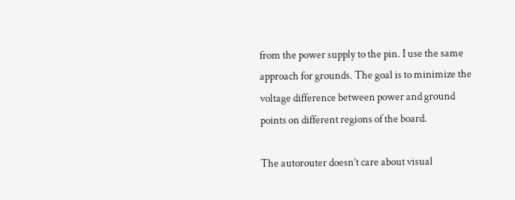from the power supply to the pin. I use the same approach for grounds. The goal is to minimize the voltage difference between power and ground points on different regions of the board.

The autorouter doesn’t care about visual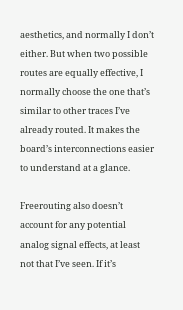aesthetics, and normally I don’t either. But when two possible routes are equally effective, I normally choose the one that’s similar to other traces I’ve already routed. It makes the board’s interconnections easier to understand at a glance.

Freerouting also doesn’t account for any potential analog signal effects, at least not that I’ve seen. If it’s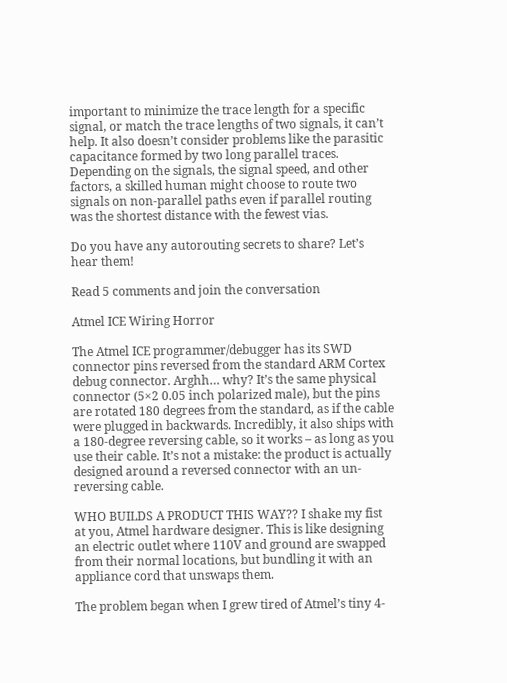important to minimize the trace length for a specific signal, or match the trace lengths of two signals, it can’t help. It also doesn’t consider problems like the parasitic capacitance formed by two long parallel traces. Depending on the signals, the signal speed, and other factors, a skilled human might choose to route two signals on non-parallel paths even if parallel routing was the shortest distance with the fewest vias.

Do you have any autorouting secrets to share? Let’s hear them!

Read 5 comments and join the conversation

Atmel ICE Wiring Horror

The Atmel ICE programmer/debugger has its SWD connector pins reversed from the standard ARM Cortex debug connector. Arghh… why? It’s the same physical connector (5×2 0.05 inch polarized male), but the pins are rotated 180 degrees from the standard, as if the cable were plugged in backwards. Incredibly, it also ships with a 180-degree reversing cable, so it works – as long as you use their cable. It’s not a mistake: the product is actually designed around a reversed connector with an un-reversing cable.

WHO BUILDS A PRODUCT THIS WAY?? I shake my fist at you, Atmel hardware designer. This is like designing an electric outlet where 110V and ground are swapped from their normal locations, but bundling it with an appliance cord that unswaps them.

The problem began when I grew tired of Atmel’s tiny 4-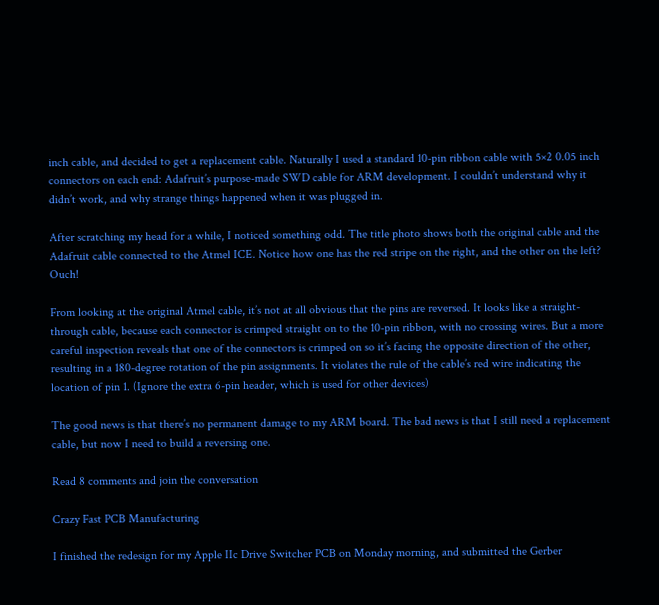inch cable, and decided to get a replacement cable. Naturally I used a standard 10-pin ribbon cable with 5×2 0.05 inch connectors on each end: Adafruit’s purpose-made SWD cable for ARM development. I couldn’t understand why it didn’t work, and why strange things happened when it was plugged in.

After scratching my head for a while, I noticed something odd. The title photo shows both the original cable and the Adafruit cable connected to the Atmel ICE. Notice how one has the red stripe on the right, and the other on the left? Ouch!

From looking at the original Atmel cable, it’s not at all obvious that the pins are reversed. It looks like a straight-through cable, because each connector is crimped straight on to the 10-pin ribbon, with no crossing wires. But a more careful inspection reveals that one of the connectors is crimped on so it’s facing the opposite direction of the other, resulting in a 180-degree rotation of the pin assignments. It violates the rule of the cable’s red wire indicating the location of pin 1. (Ignore the extra 6-pin header, which is used for other devices)

The good news is that there’s no permanent damage to my ARM board. The bad news is that I still need a replacement cable, but now I need to build a reversing one.

Read 8 comments and join the conversation

Crazy Fast PCB Manufacturing

I finished the redesign for my Apple IIc Drive Switcher PCB on Monday morning, and submitted the Gerber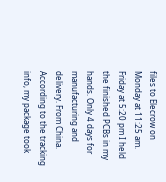files to Elecrow on Monday at 11:25 am. Friday at 5:20 pm I held the finished PCBs in my hands. Only 4 days for manufacturing and delivery. From China. According to the tracking info, my package took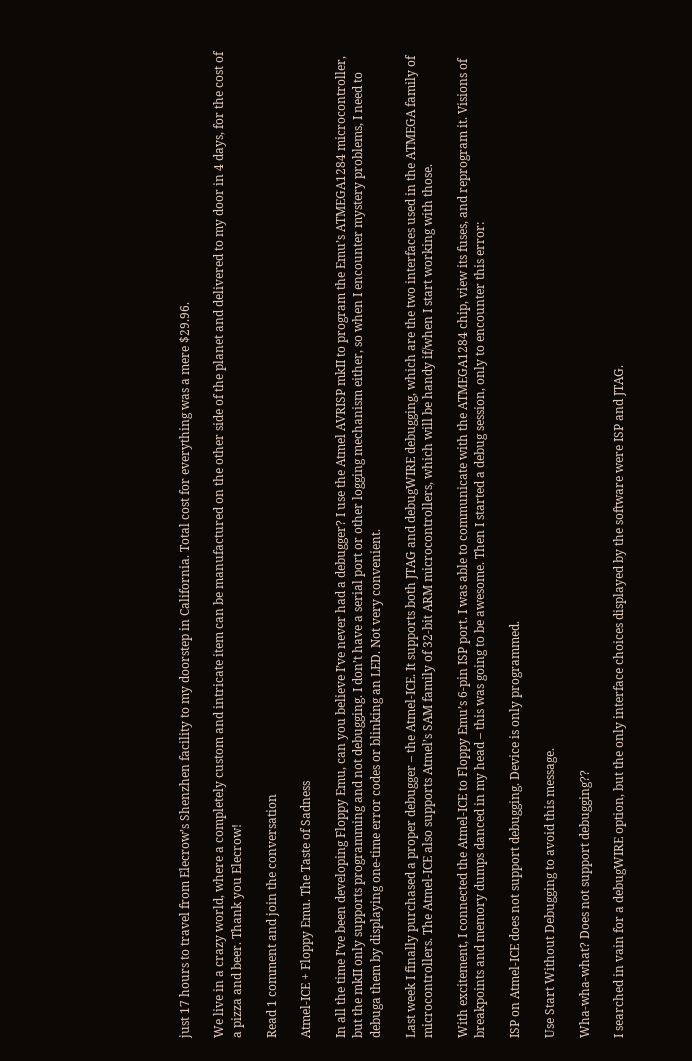just 17 hours to travel from Elecrow’s Shenzhen facility to my doorstep in California. Total cost for everything was a mere $29.96.

We live in a crazy world, where a completely custom and intricate item can be manufactured on the other side of the planet and delivered to my door in 4 days, for the cost of a pizza and beer. Thank you Elecrow!

Read 1 comment and join the conversation

Atmel-ICE + Floppy Emu. The Taste of Sadness

In all the time I’ve been developing Floppy Emu, can you believe I’ve never had a debugger? I use the Atmel AVRISP mkII to program the Emu’s ATMEGA1284 microcontroller, but the mkII only supports programming and not debugging. I don’t have a serial port or other logging mechanism either, so when I encounter mystery problems, I need to debuga them by displaying one-time error codes or blinking an LED. Not very convenient.

Last week I finally purchased a proper debugger – the Atmel-ICE. It supports both JTAG and debugWIRE debugging, which are the two interfaces used in the ATMEGA family of microcontrollers. The Atmel-ICE also supports Atmel’s SAM family of 32-bit ARM microcontrollers, which will be handy if/when I start working with those.

With excitement, I connected the Atmel-ICE to Floppy Emu’s 6-pin ISP port. I was able to communicate with the ATMEGA1284 chip, view its fuses, and reprogram it. Visions of breakpoints and memory dumps danced in my head – this was going to be awesome. Then I started a debug session, only to encounter this error:

ISP on Atmel-ICE does not support debugging. Device is only programmed.

Use Start Without Debugging to avoid this message.

Wha-wha-what? Does not support debugging??

I searched in vain for a debugWIRE option, but the only interface choices displayed by the software were ISP and JTAG.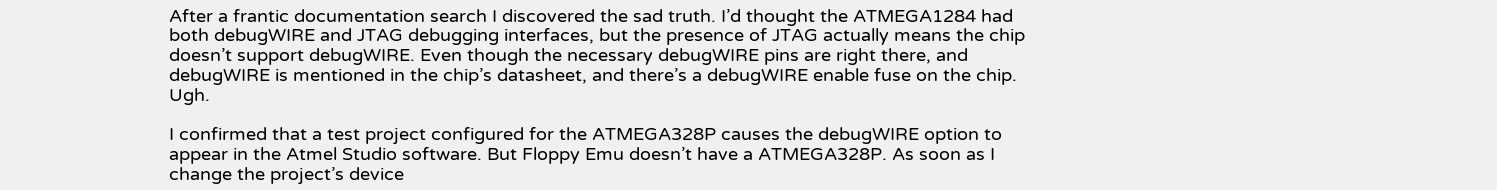After a frantic documentation search I discovered the sad truth. I’d thought the ATMEGA1284 had both debugWIRE and JTAG debugging interfaces, but the presence of JTAG actually means the chip doesn’t support debugWIRE. Even though the necessary debugWIRE pins are right there, and debugWIRE is mentioned in the chip’s datasheet, and there’s a debugWIRE enable fuse on the chip. Ugh.

I confirmed that a test project configured for the ATMEGA328P causes the debugWIRE option to appear in the Atmel Studio software. But Floppy Emu doesn’t have a ATMEGA328P. As soon as I change the project’s device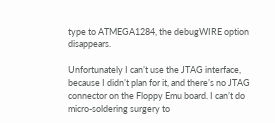type to ATMEGA1284, the debugWIRE option disappears.

Unfortunately I can’t use the JTAG interface, because I didn’t plan for it, and there’s no JTAG connector on the Floppy Emu board. I can’t do micro-soldering surgery to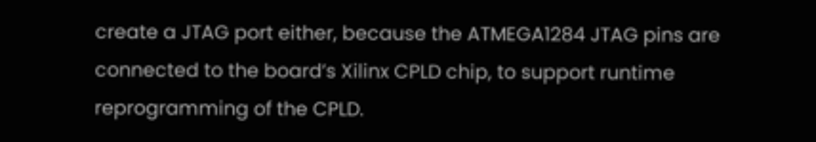create a JTAG port either, because the ATMEGA1284 JTAG pins are connected to the board’s Xilinx CPLD chip, to support runtime reprogramming of the CPLD.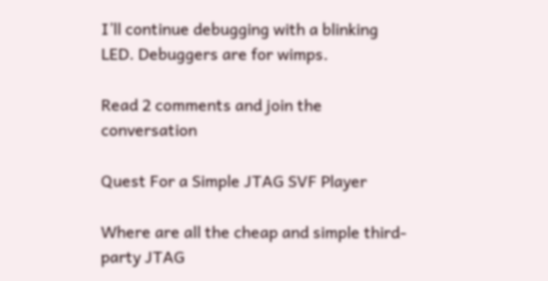I’ll continue debugging with a blinking LED. Debuggers are for wimps.

Read 2 comments and join the conversation

Quest For a Simple JTAG SVF Player

Where are all the cheap and simple third-party JTAG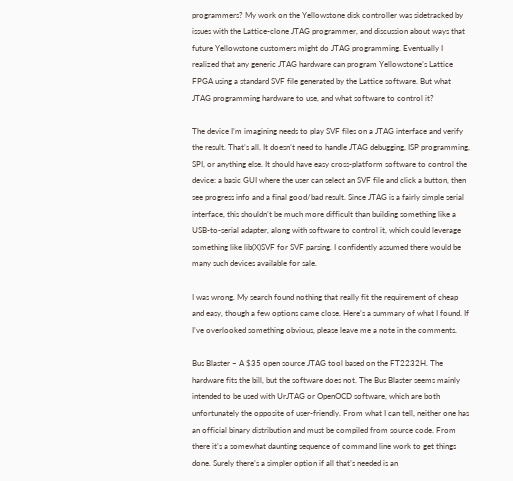programmers? My work on the Yellowstone disk controller was sidetracked by issues with the Lattice-clone JTAG programmer, and discussion about ways that future Yellowstone customers might do JTAG programming. Eventually I realized that any generic JTAG hardware can program Yellowstone’s Lattice FPGA using a standard SVF file generated by the Lattice software. But what JTAG programming hardware to use, and what software to control it?

The device I’m imagining needs to play SVF files on a JTAG interface and verify the result. That’s all. It doesn’t need to handle JTAG debugging, ISP programming, SPI, or anything else. It should have easy cross-platform software to control the device: a basic GUI where the user can select an SVF file and click a button, then see progress info and a final good/bad result. Since JTAG is a fairly simple serial interface, this shouldn’t be much more difficult than building something like a USB-to-serial adapter, along with software to control it, which could leverage something like lib(X)SVF for SVF parsing. I confidently assumed there would be many such devices available for sale.

I was wrong. My search found nothing that really fit the requirement of cheap and easy, though a few options came close. Here’s a summary of what I found. If I’ve overlooked something obvious, please leave me a note in the comments.

Bus Blaster – A $35 open source JTAG tool based on the FT2232H. The hardware fits the bill, but the software does not. The Bus Blaster seems mainly intended to be used with UrJTAG or OpenOCD software, which are both unfortunately the opposite of user-friendly. From what I can tell, neither one has an official binary distribution and must be compiled from source code. From there it’s a somewhat daunting sequence of command line work to get things done. Surely there’s a simpler option if all that’s needed is an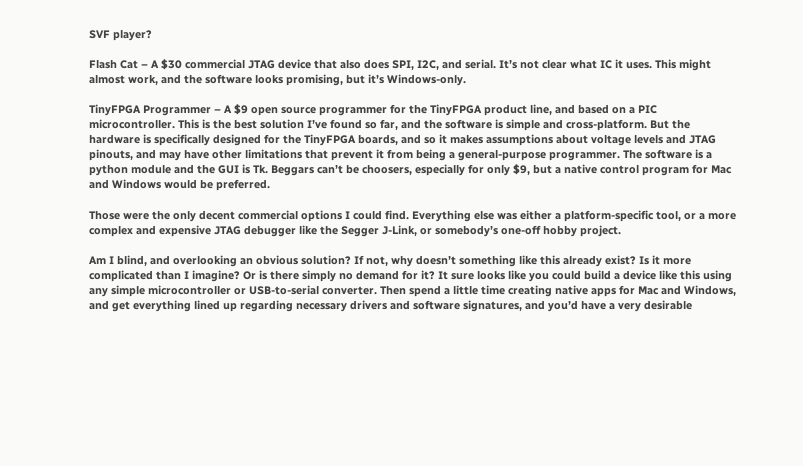SVF player?

Flash Cat – A $30 commercial JTAG device that also does SPI, I2C, and serial. It’s not clear what IC it uses. This might almost work, and the software looks promising, but it’s Windows-only.

TinyFPGA Programmer – A $9 open source programmer for the TinyFPGA product line, and based on a PIC microcontroller. This is the best solution I’ve found so far, and the software is simple and cross-platform. But the hardware is specifically designed for the TinyFPGA boards, and so it makes assumptions about voltage levels and JTAG pinouts, and may have other limitations that prevent it from being a general-purpose programmer. The software is a python module and the GUI is Tk. Beggars can’t be choosers, especially for only $9, but a native control program for Mac and Windows would be preferred.

Those were the only decent commercial options I could find. Everything else was either a platform-specific tool, or a more complex and expensive JTAG debugger like the Segger J-Link, or somebody’s one-off hobby project.

Am I blind, and overlooking an obvious solution? If not, why doesn’t something like this already exist? Is it more complicated than I imagine? Or is there simply no demand for it? It sure looks like you could build a device like this using any simple microcontroller or USB-to-serial converter. Then spend a little time creating native apps for Mac and Windows, and get everything lined up regarding necessary drivers and software signatures, and you’d have a very desirable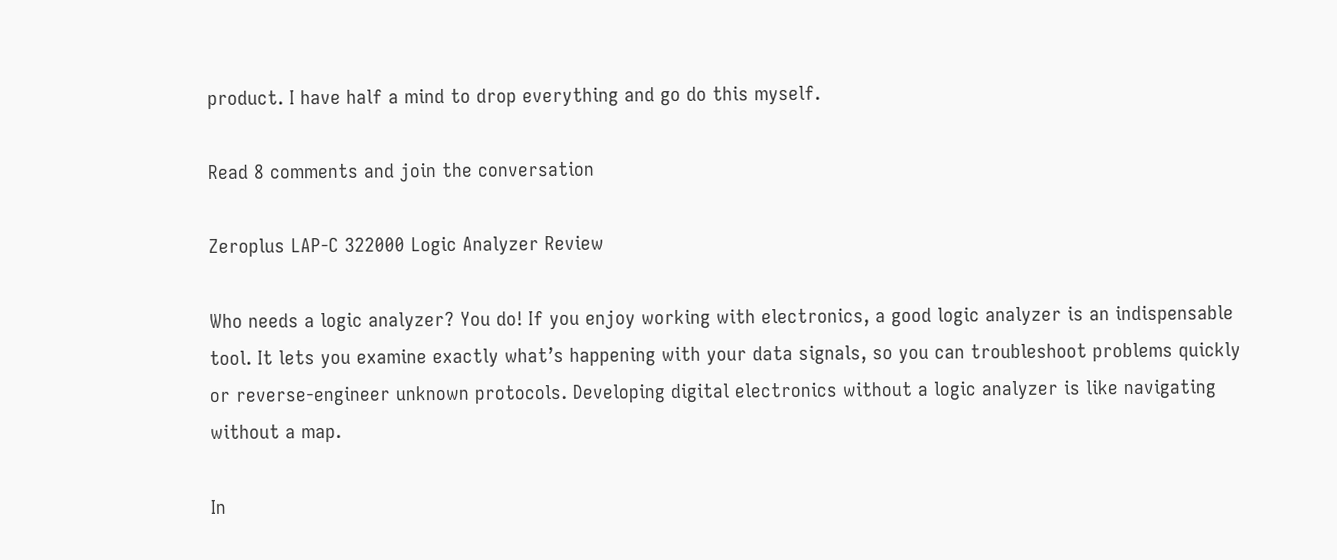product. I have half a mind to drop everything and go do this myself.

Read 8 comments and join the conversation

Zeroplus LAP-C 322000 Logic Analyzer Review

Who needs a logic analyzer? You do! If you enjoy working with electronics, a good logic analyzer is an indispensable tool. It lets you examine exactly what’s happening with your data signals, so you can troubleshoot problems quickly or reverse-engineer unknown protocols. Developing digital electronics without a logic analyzer is like navigating without a map.

In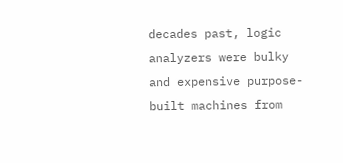decades past, logic analyzers were bulky and expensive purpose-built machines from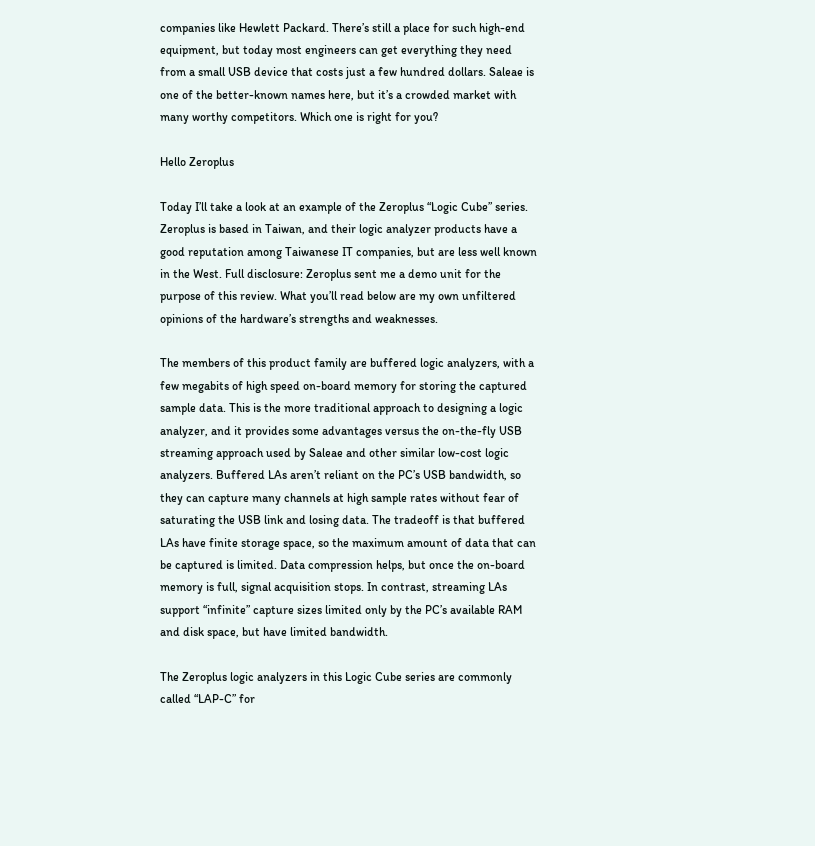companies like Hewlett Packard. There’s still a place for such high-end equipment, but today most engineers can get everything they need from a small USB device that costs just a few hundred dollars. Saleae is one of the better-known names here, but it’s a crowded market with many worthy competitors. Which one is right for you?

Hello Zeroplus

Today I’ll take a look at an example of the Zeroplus “Logic Cube” series. Zeroplus is based in Taiwan, and their logic analyzer products have a good reputation among Taiwanese IT companies, but are less well known in the West. Full disclosure: Zeroplus sent me a demo unit for the purpose of this review. What you’ll read below are my own unfiltered opinions of the hardware’s strengths and weaknesses.

The members of this product family are buffered logic analyzers, with a few megabits of high speed on-board memory for storing the captured sample data. This is the more traditional approach to designing a logic analyzer, and it provides some advantages versus the on-the-fly USB streaming approach used by Saleae and other similar low-cost logic analyzers. Buffered LAs aren’t reliant on the PC’s USB bandwidth, so they can capture many channels at high sample rates without fear of saturating the USB link and losing data. The tradeoff is that buffered LAs have finite storage space, so the maximum amount of data that can be captured is limited. Data compression helps, but once the on-board memory is full, signal acquisition stops. In contrast, streaming LAs support “infinite” capture sizes limited only by the PC’s available RAM and disk space, but have limited bandwidth.

The Zeroplus logic analyzers in this Logic Cube series are commonly called “LAP-C” for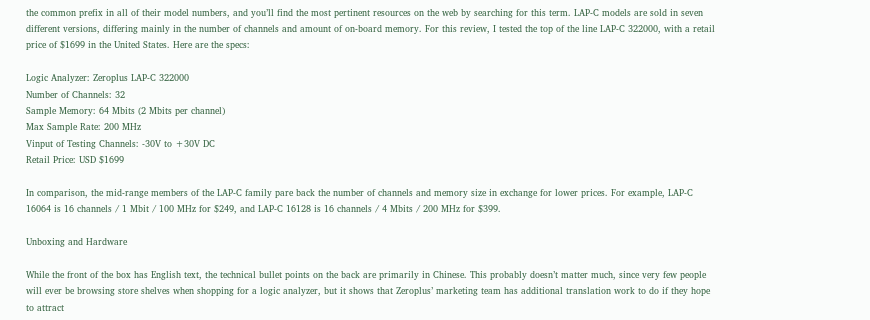the common prefix in all of their model numbers, and you’ll find the most pertinent resources on the web by searching for this term. LAP-C models are sold in seven different versions, differing mainly in the number of channels and amount of on-board memory. For this review, I tested the top of the line LAP-C 322000, with a retail price of $1699 in the United States. Here are the specs:

Logic Analyzer: Zeroplus LAP-C 322000
Number of Channels: 32
Sample Memory: 64 Mbits (2 Mbits per channel)
Max Sample Rate: 200 MHz
Vinput of Testing Channels: -30V to +30V DC
Retail Price: USD $1699

In comparison, the mid-range members of the LAP-C family pare back the number of channels and memory size in exchange for lower prices. For example, LAP-C 16064 is 16 channels / 1 Mbit / 100 MHz for $249, and LAP-C 16128 is 16 channels / 4 Mbits / 200 MHz for $399.

Unboxing and Hardware

While the front of the box has English text, the technical bullet points on the back are primarily in Chinese. This probably doesn’t matter much, since very few people will ever be browsing store shelves when shopping for a logic analyzer, but it shows that Zeroplus’ marketing team has additional translation work to do if they hope to attract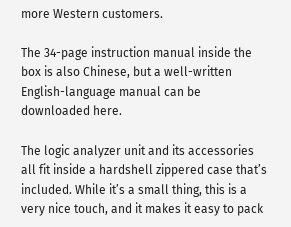more Western customers.

The 34-page instruction manual inside the box is also Chinese, but a well-written English-language manual can be downloaded here.

The logic analyzer unit and its accessories all fit inside a hardshell zippered case that’s included. While it’s a small thing, this is a very nice touch, and it makes it easy to pack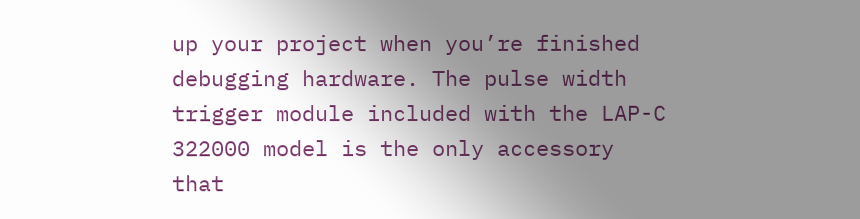up your project when you’re finished debugging hardware. The pulse width trigger module included with the LAP-C 322000 model is the only accessory that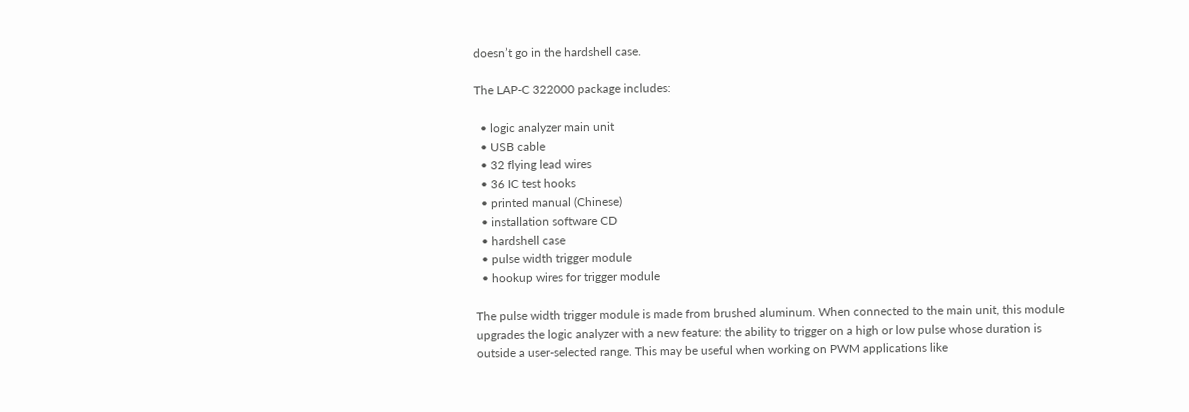doesn’t go in the hardshell case.

The LAP-C 322000 package includes:

  • logic analyzer main unit
  • USB cable
  • 32 flying lead wires
  • 36 IC test hooks
  • printed manual (Chinese)
  • installation software CD
  • hardshell case
  • pulse width trigger module
  • hookup wires for trigger module

The pulse width trigger module is made from brushed aluminum. When connected to the main unit, this module upgrades the logic analyzer with a new feature: the ability to trigger on a high or low pulse whose duration is outside a user-selected range. This may be useful when working on PWM applications like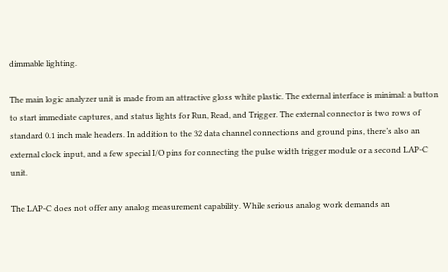dimmable lighting.

The main logic analyzer unit is made from an attractive gloss white plastic. The external interface is minimal: a button to start immediate captures, and status lights for Run, Read, and Trigger. The external connector is two rows of standard 0.1 inch male headers. In addition to the 32 data channel connections and ground pins, there’s also an external clock input, and a few special I/O pins for connecting the pulse width trigger module or a second LAP-C unit.

The LAP-C does not offer any analog measurement capability. While serious analog work demands an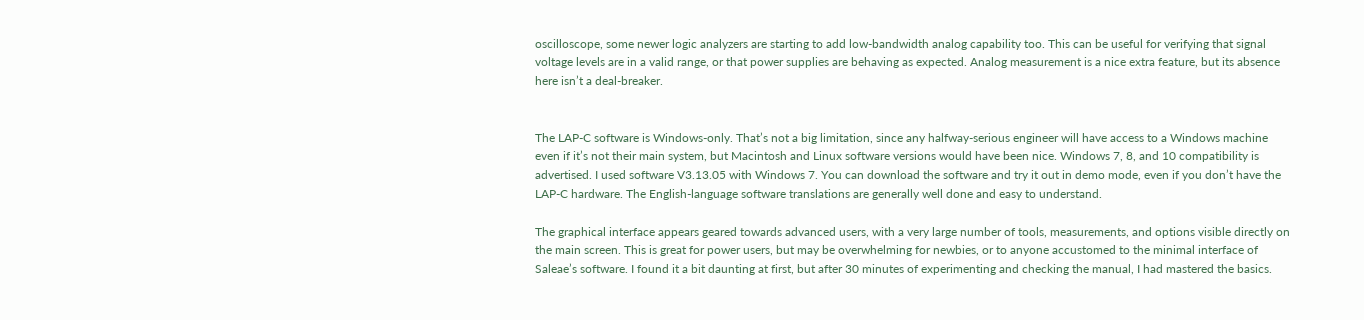oscilloscope, some newer logic analyzers are starting to add low-bandwidth analog capability too. This can be useful for verifying that signal voltage levels are in a valid range, or that power supplies are behaving as expected. Analog measurement is a nice extra feature, but its absence here isn’t a deal-breaker.


The LAP-C software is Windows-only. That’s not a big limitation, since any halfway-serious engineer will have access to a Windows machine even if it’s not their main system, but Macintosh and Linux software versions would have been nice. Windows 7, 8, and 10 compatibility is advertised. I used software V3.13.05 with Windows 7. You can download the software and try it out in demo mode, even if you don’t have the LAP-C hardware. The English-language software translations are generally well done and easy to understand.

The graphical interface appears geared towards advanced users, with a very large number of tools, measurements, and options visible directly on the main screen. This is great for power users, but may be overwhelming for newbies, or to anyone accustomed to the minimal interface of Saleae’s software. I found it a bit daunting at first, but after 30 minutes of experimenting and checking the manual, I had mastered the basics.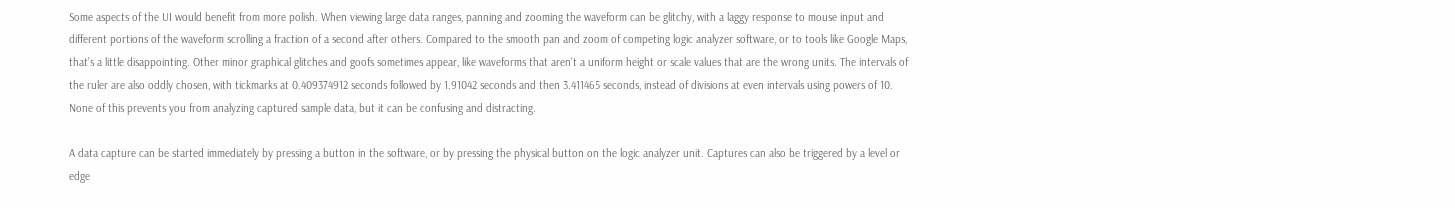Some aspects of the UI would benefit from more polish. When viewing large data ranges, panning and zooming the waveform can be glitchy, with a laggy response to mouse input and different portions of the waveform scrolling a fraction of a second after others. Compared to the smooth pan and zoom of competing logic analyzer software, or to tools like Google Maps, that’s a little disappointing. Other minor graphical glitches and goofs sometimes appear, like waveforms that aren’t a uniform height or scale values that are the wrong units. The intervals of the ruler are also oddly chosen, with tickmarks at 0.409374912 seconds followed by 1.91042 seconds and then 3.411465 seconds, instead of divisions at even intervals using powers of 10. None of this prevents you from analyzing captured sample data, but it can be confusing and distracting.

A data capture can be started immediately by pressing a button in the software, or by pressing the physical button on the logic analyzer unit. Captures can also be triggered by a level or edge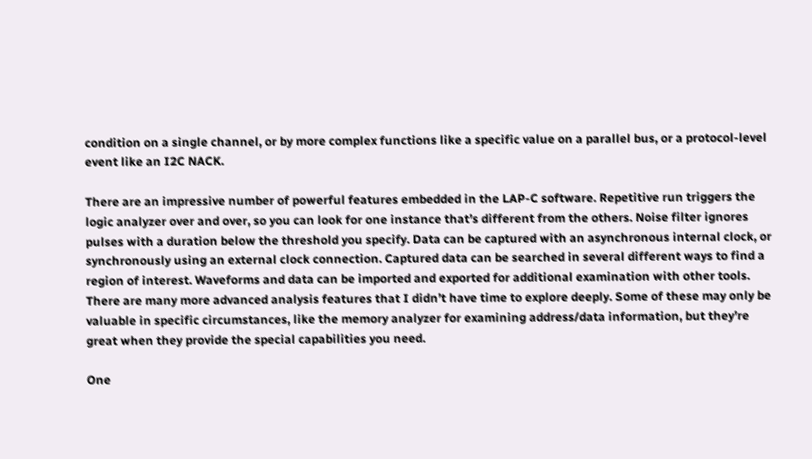condition on a single channel, or by more complex functions like a specific value on a parallel bus, or a protocol-level event like an I2C NACK.

There are an impressive number of powerful features embedded in the LAP-C software. Repetitive run triggers the logic analyzer over and over, so you can look for one instance that’s different from the others. Noise filter ignores pulses with a duration below the threshold you specify. Data can be captured with an asynchronous internal clock, or synchronously using an external clock connection. Captured data can be searched in several different ways to find a region of interest. Waveforms and data can be imported and exported for additional examination with other tools. There are many more advanced analysis features that I didn’t have time to explore deeply. Some of these may only be valuable in specific circumstances, like the memory analyzer for examining address/data information, but they’re great when they provide the special capabilities you need.

One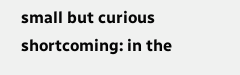small but curious shortcoming: in the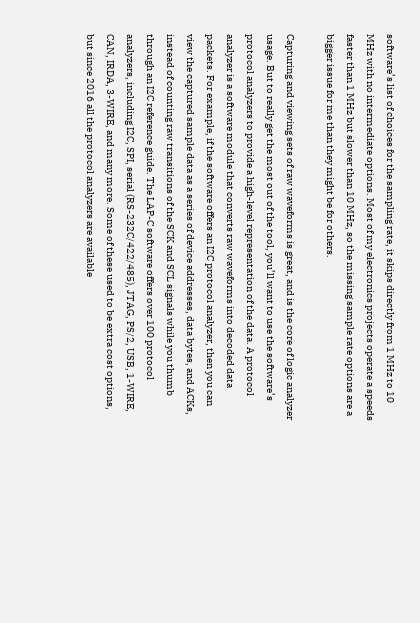software’s list of choices for the sampling rate, it skips directly from 1 MHz to 10 MHz with no intermediate options. Most of my electronics projects operate a speeds faster than 1 MHz but slower than 10 MHz, so the missing sample rate options are a bigger issue for me than they might be for others.

Capturing and viewing sets of raw waveforms is great, and is the core of logic analyzer usage. But to really get the most out of the tool, you’ll want to use the software’s protocol analyzers to provide a high-level representation of the data. A protocol analyzer is a software module that converts raw waveforms into decoded data packets. For example, if the software offers an I2C protocol analyzer, then you can view the captured sample data as a series of device addresses, data bytes, and ACKs, instead of counting raw transitions of the SCK and SCL signals while you thumb through an I2C reference guide. The LAP-C software offers over 100 protocol analyzers, including I2C, SPI, serial (RS-232C/422/485), JTAG, PS/2, USB, 1-WIRE, CAN, IRDA, 3-WIRE, and many more. Some of these used to be extra cost options, but since 2016 all the protocol analyzers are available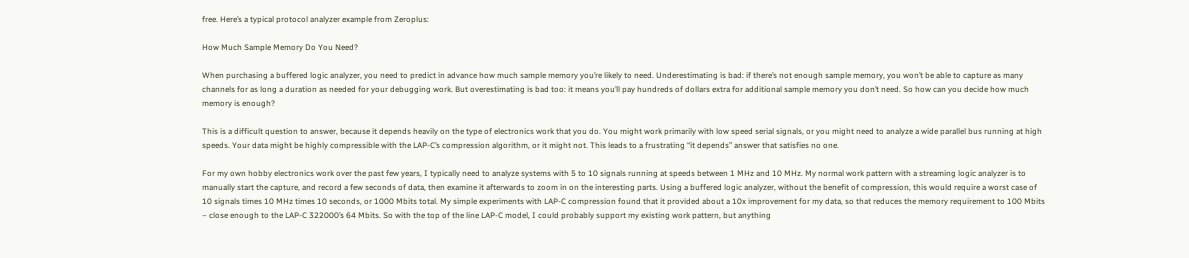free. Here’s a typical protocol analyzer example from Zeroplus:

How Much Sample Memory Do You Need?

When purchasing a buffered logic analyzer, you need to predict in advance how much sample memory you’re likely to need. Underestimating is bad: if there’s not enough sample memory, you won’t be able to capture as many channels for as long a duration as needed for your debugging work. But overestimating is bad too: it means you’ll pay hundreds of dollars extra for additional sample memory you don’t need. So how can you decide how much memory is enough?

This is a difficult question to answer, because it depends heavily on the type of electronics work that you do. You might work primarily with low speed serial signals, or you might need to analyze a wide parallel bus running at high speeds. Your data might be highly compressible with the LAP-C’s compression algorithm, or it might not. This leads to a frustrating “it depends” answer that satisfies no one.

For my own hobby electronics work over the past few years, I typically need to analyze systems with 5 to 10 signals running at speeds between 1 MHz and 10 MHz. My normal work pattern with a streaming logic analyzer is to manually start the capture, and record a few seconds of data, then examine it afterwards to zoom in on the interesting parts. Using a buffered logic analyzer, without the benefit of compression, this would require a worst case of 10 signals times 10 MHz times 10 seconds, or 1000 Mbits total. My simple experiments with LAP-C compression found that it provided about a 10x improvement for my data, so that reduces the memory requirement to 100 Mbits – close enough to the LAP-C 322000’s 64 Mbits. So with the top of the line LAP-C model, I could probably support my existing work pattern, but anything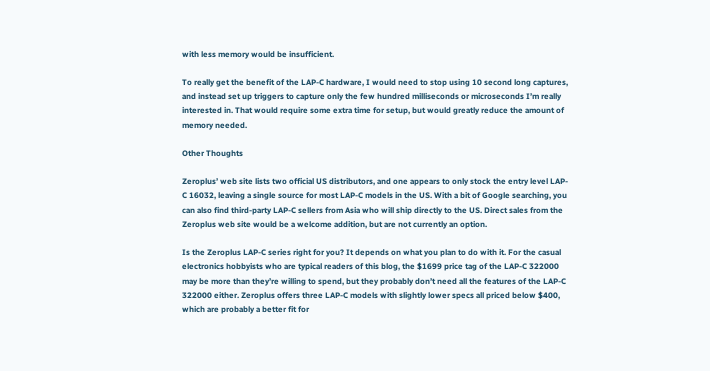with less memory would be insufficient.

To really get the benefit of the LAP-C hardware, I would need to stop using 10 second long captures, and instead set up triggers to capture only the few hundred milliseconds or microseconds I’m really interested in. That would require some extra time for setup, but would greatly reduce the amount of memory needed.

Other Thoughts

Zeroplus’ web site lists two official US distributors, and one appears to only stock the entry level LAP-C 16032, leaving a single source for most LAP-C models in the US. With a bit of Google searching, you can also find third-party LAP-C sellers from Asia who will ship directly to the US. Direct sales from the Zeroplus web site would be a welcome addition, but are not currently an option.

Is the Zeroplus LAP-C series right for you? It depends on what you plan to do with it. For the casual electronics hobbyists who are typical readers of this blog, the $1699 price tag of the LAP-C 322000 may be more than they’re willing to spend, but they probably don’t need all the features of the LAP-C 322000 either. Zeroplus offers three LAP-C models with slightly lower specs all priced below $400, which are probably a better fit for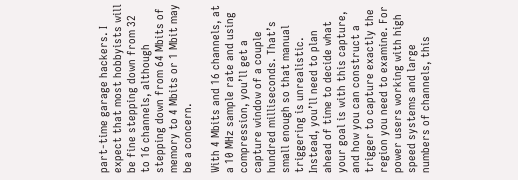part-time garage hackers. I expect that most hobbyists will be fine stepping down from 32 to 16 channels, although stepping down from 64 Mbits of memory to 4 Mbits or 1 Mbit may be a concern.

With 4 Mbits and 16 channels, at a 10 MHz sample rate and using compression, you’ll get a capture window of a couple hundred milliseconds. That’s small enough so that manual triggering is unrealistic. Instead, you’ll need to plan ahead of time to decide what your goal is with this capture, and how you can construct a trigger to capture exactly the region you need to examine. For power users working with high speed systems and large numbers of channels, this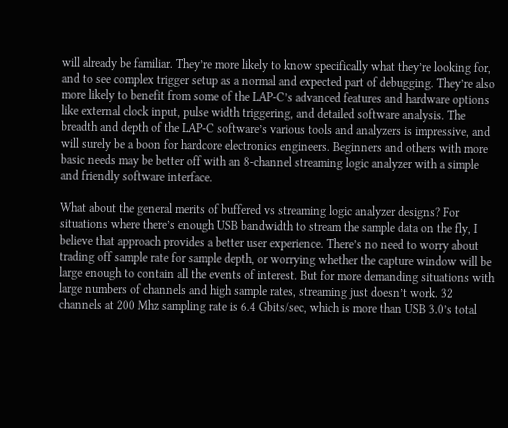will already be familiar. They’re more likely to know specifically what they’re looking for, and to see complex trigger setup as a normal and expected part of debugging. They’re also more likely to benefit from some of the LAP-C’s advanced features and hardware options like external clock input, pulse width triggering, and detailed software analysis. The breadth and depth of the LAP-C software’s various tools and analyzers is impressive, and will surely be a boon for hardcore electronics engineers. Beginners and others with more basic needs may be better off with an 8-channel streaming logic analyzer with a simple and friendly software interface.

What about the general merits of buffered vs streaming logic analyzer designs? For situations where there’s enough USB bandwidth to stream the sample data on the fly, I believe that approach provides a better user experience. There’s no need to worry about trading off sample rate for sample depth, or worrying whether the capture window will be large enough to contain all the events of interest. But for more demanding situations with large numbers of channels and high sample rates, streaming just doesn’t work. 32 channels at 200 Mhz sampling rate is 6.4 Gbits/sec, which is more than USB 3.0’s total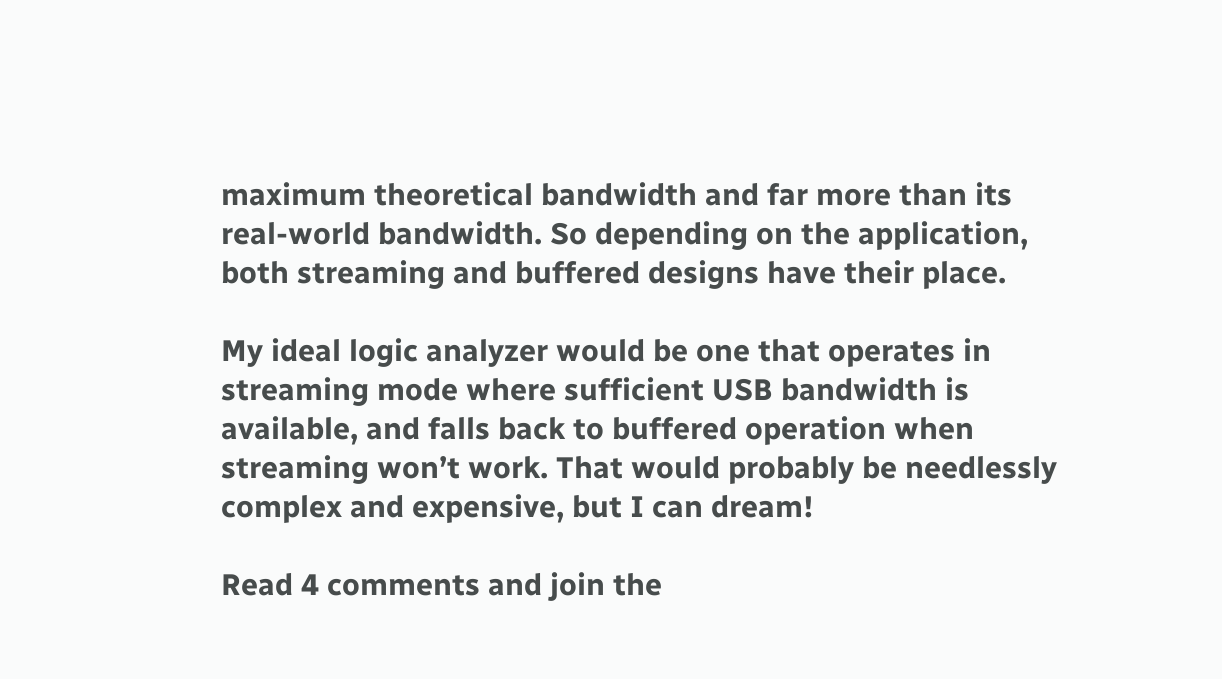maximum theoretical bandwidth and far more than its real-world bandwidth. So depending on the application, both streaming and buffered designs have their place.

My ideal logic analyzer would be one that operates in streaming mode where sufficient USB bandwidth is available, and falls back to buffered operation when streaming won’t work. That would probably be needlessly complex and expensive, but I can dream!

Read 4 comments and join the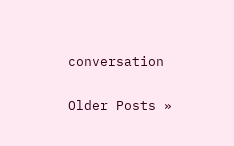conversation

Older Posts »